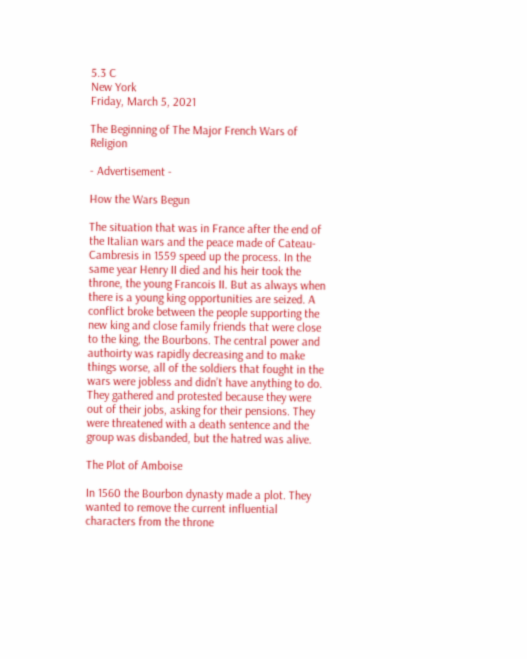5.3 C
New York
Friday, March 5, 2021

The Beginning of The Major French Wars of Religion

- Advertisement -

How the Wars Begun

The situation that was in France after the end of the Italian wars and the peace made of Cateau-Cambresis in 1559 speed up the process. In the same year Henry II died and his heir took the throne, the young Francois II. But as always when there is a young king opportunities are seized. A conflict broke between the people supporting the new king and close family friends that were close to the king, the Bourbons. The central power and authoirty was rapidly decreasing and to make things worse, all of the soldiers that fought in the wars were jobless and didn’t have anything to do. They gathered and protested because they were out of their jobs, asking for their pensions. They were threatened with a death sentence and the group was disbanded, but the hatred was alive.

The Plot of Amboise

In 1560 the Bourbon dynasty made a plot. They wanted to remove the current influential characters from the throne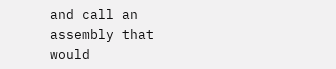and call an assembly that would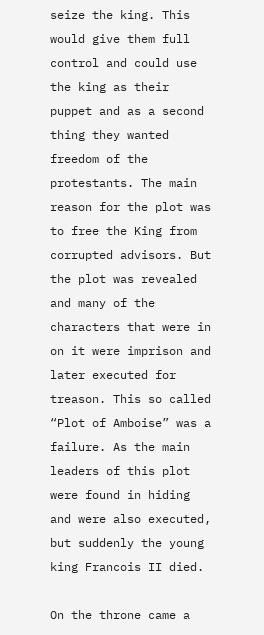seize the king. This would give them full control and could use the king as their puppet and as a second thing they wanted freedom of the protestants. The main reason for the plot was to free the King from corrupted advisors. But the plot was revealed and many of the characters that were in on it were imprison and later executed for treason. This so called “Plot of Amboise” was a failure. As the main leaders of this plot were found in hiding and were also executed, but suddenly the young king Francois II died.

On the throne came a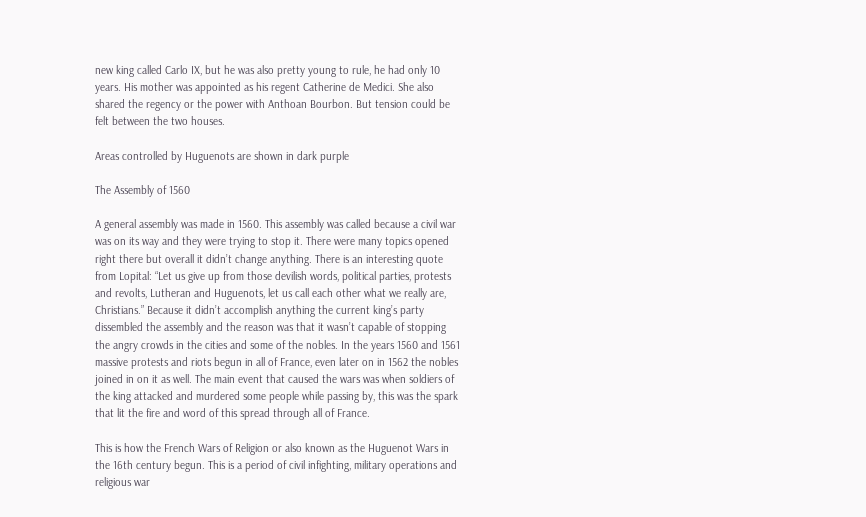new king called Carlo IX, but he was also pretty young to rule, he had only 10 years. His mother was appointed as his regent Catherine de Medici. She also shared the regency or the power with Anthoan Bourbon. But tension could be felt between the two houses.

Areas controlled by Huguenots are shown in dark purple

The Assembly of 1560

A general assembly was made in 1560. This assembly was called because a civil war was on its way and they were trying to stop it. There were many topics opened right there but overall it didn’t change anything. There is an interesting quote from Lopital: “Let us give up from those devilish words, political parties, protests and revolts, Lutheran and Huguenots, let us call each other what we really are, Christians.” Because it didn’t accomplish anything the current king’s party dissembled the assembly and the reason was that it wasn’t capable of stopping the angry crowds in the cities and some of the nobles. In the years 1560 and 1561 massive protests and riots begun in all of France, even later on in 1562 the nobles joined in on it as well. The main event that caused the wars was when soldiers of the king attacked and murdered some people while passing by, this was the spark that lit the fire and word of this spread through all of France.

This is how the French Wars of Religion or also known as the Huguenot Wars in the 16th century begun. This is a period of civil infighting, military operations and religious war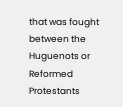that was fought between the Huguenots or Reformed Protestants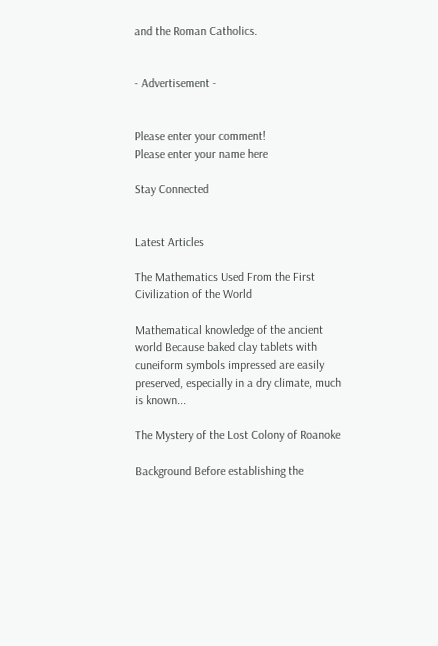and the Roman Catholics.


- Advertisement -


Please enter your comment!
Please enter your name here

Stay Connected


Latest Articles

The Mathematics Used From the First Civilization of the World

Mathematical knowledge of the ancient world Because baked clay tablets with cuneiform symbols impressed are easily preserved, especially in a dry climate, much is known...

The Mystery of the Lost Colony of Roanoke

Background Before establishing the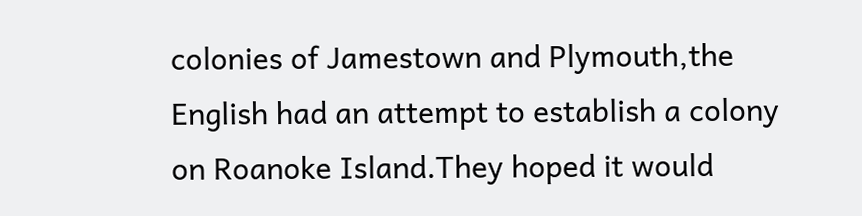colonies of Jamestown and Plymouth,the English had an attempt to establish a colony on Roanoke Island.They hoped it would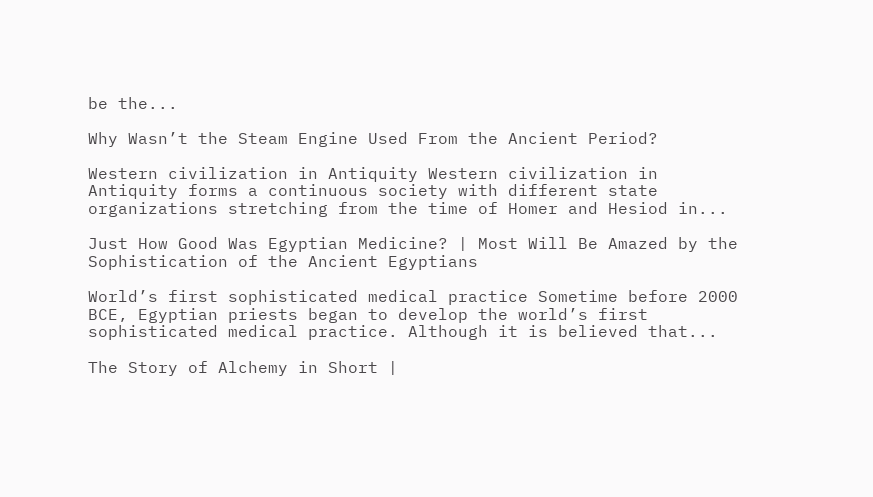be the...

Why Wasn’t the Steam Engine Used From the Ancient Period?

Western civilization in Antiquity Western civilization in Antiquity forms a continuous society with different state organizations stretching from the time of Homer and Hesiod in...

Just How Good Was Egyptian Medicine? | Most Will Be Amazed by the Sophistication of the Ancient Egyptians

World’s first sophisticated medical practice Sometime before 2000 BCE, Egyptian priests began to develop the world’s first sophisticated medical practice. Although it is believed that...

The Story of Alchemy in Short |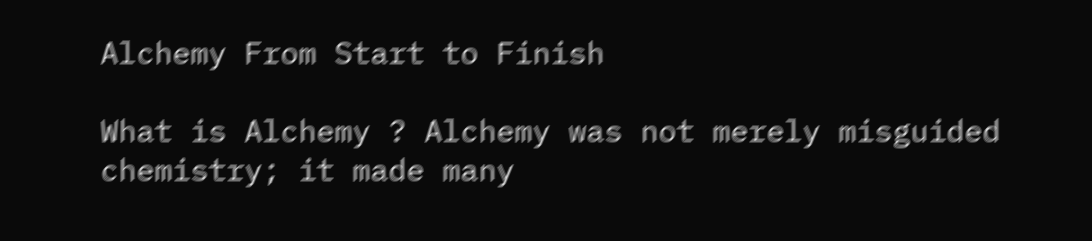Alchemy From Start to Finish

What is Alchemy ? Alchemy was not merely misguided chemistry; it made many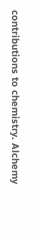contributions to chemistry. Alchemy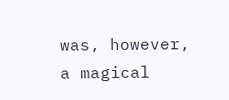was, however, a magical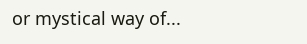or mystical way of...